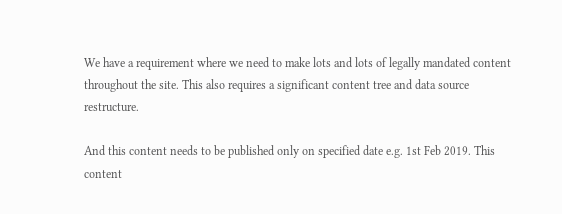We have a requirement where we need to make lots and lots of legally mandated content throughout the site. This also requires a significant content tree and data source restructure.

And this content needs to be published only on specified date e.g. 1st Feb 2019. This content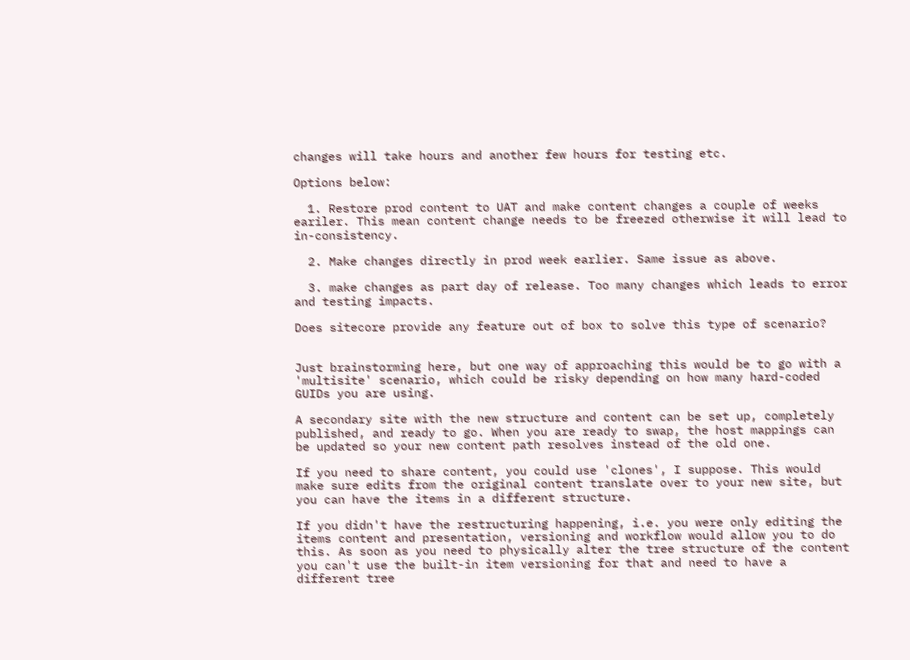changes will take hours and another few hours for testing etc.

Options below:

  1. Restore prod content to UAT and make content changes a couple of weeks eariler. This mean content change needs to be freezed otherwise it will lead to in-consistency.

  2. Make changes directly in prod week earlier. Same issue as above.

  3. make changes as part day of release. Too many changes which leads to error and testing impacts.

Does sitecore provide any feature out of box to solve this type of scenario?


Just brainstorming here, but one way of approaching this would be to go with a 'multisite' scenario, which could be risky depending on how many hard-coded GUIDs you are using.

A secondary site with the new structure and content can be set up, completely published, and ready to go. When you are ready to swap, the host mappings can be updated so your new content path resolves instead of the old one.

If you need to share content, you could use 'clones', I suppose. This would make sure edits from the original content translate over to your new site, but you can have the items in a different structure.

If you didn't have the restructuring happening, i.e. you were only editing the items content and presentation, versioning and workflow would allow you to do this. As soon as you need to physically alter the tree structure of the content you can't use the built-in item versioning for that and need to have a different tree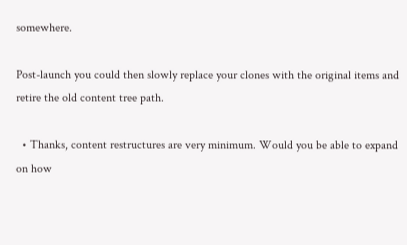somewhere.

Post-launch you could then slowly replace your clones with the original items and retire the old content tree path.

  • Thanks, content restructures are very minimum. Would you be able to expand on how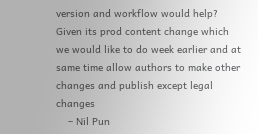version and workflow would help? Given its prod content change which we would like to do week earlier and at same time allow authors to make other changes and publish except legal changes
    – Nil Pun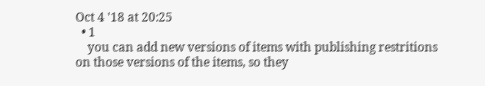Oct 4 '18 at 20:25
  • 1
    you can add new versions of items with publishing restritions on those versions of the items, so they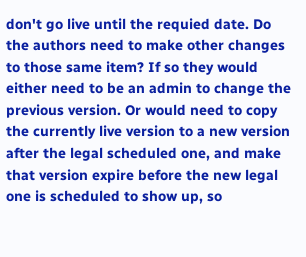don't go live until the requied date. Do the authors need to make other changes to those same item? If so they would either need to be an admin to change the previous version. Or would need to copy the currently live version to a new version after the legal scheduled one, and make that version expire before the new legal one is scheduled to show up, so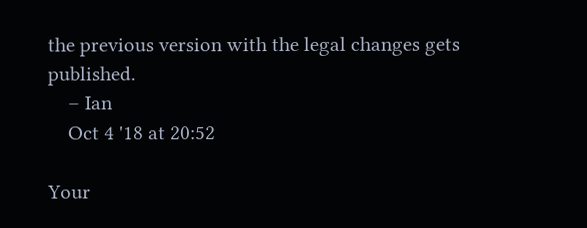the previous version with the legal changes gets published.
    – Ian
    Oct 4 '18 at 20:52

Your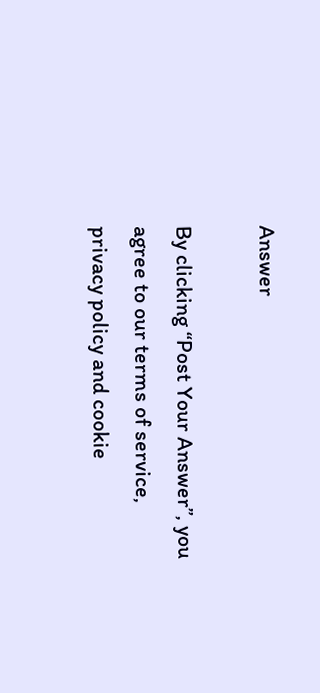Answer

By clicking “Post Your Answer”, you agree to our terms of service, privacy policy and cookie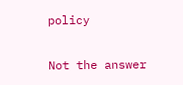policy

Not the answer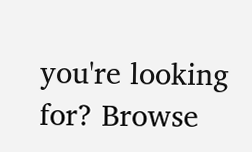you're looking for? Browse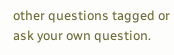other questions tagged or ask your own question.